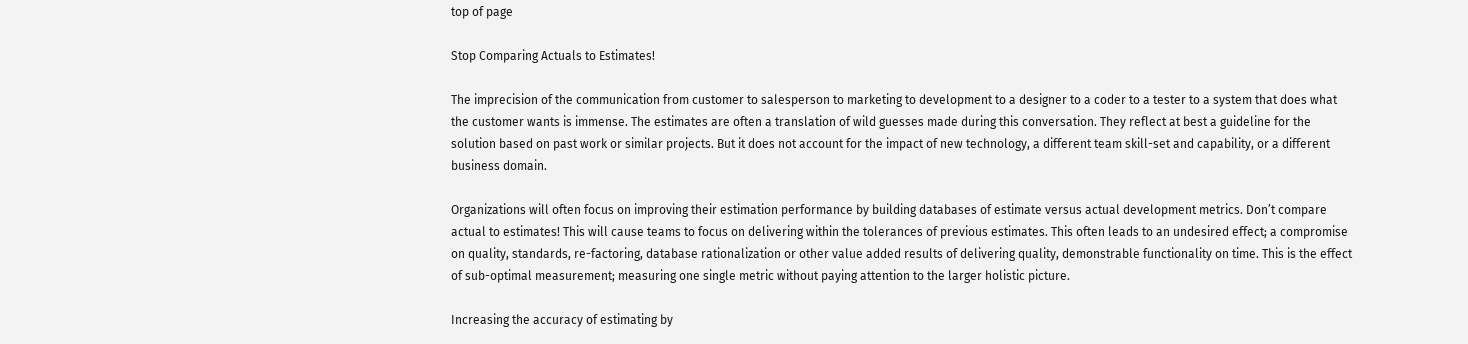top of page

Stop Comparing Actuals to Estimates!

The imprecision of the communication from customer to salesperson to marketing to development to a designer to a coder to a tester to a system that does what the customer wants is immense. The estimates are often a translation of wild guesses made during this conversation. They reflect at best a guideline for the solution based on past work or similar projects. But it does not account for the impact of new technology, a different team skill-set and capability, or a different business domain.

Organizations will often focus on improving their estimation performance by building databases of estimate versus actual development metrics. Don’t compare actual to estimates! This will cause teams to focus on delivering within the tolerances of previous estimates. This often leads to an undesired effect; a compromise on quality, standards, re-factoring, database rationalization or other value added results of delivering quality, demonstrable functionality on time. This is the effect of sub-optimal measurement; measuring one single metric without paying attention to the larger holistic picture.

Increasing the accuracy of estimating by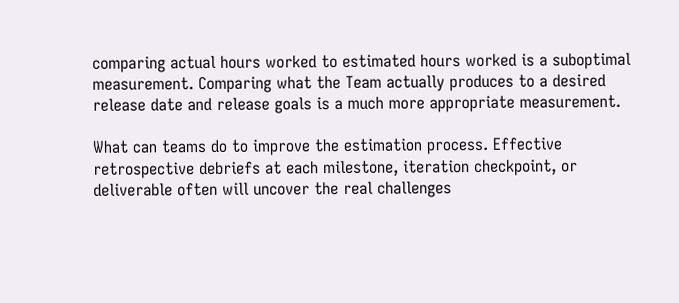comparing actual hours worked to estimated hours worked is a suboptimal measurement. Comparing what the Team actually produces to a desired release date and release goals is a much more appropriate measurement.

What can teams do to improve the estimation process. Effective retrospective debriefs at each milestone, iteration checkpoint, or deliverable often will uncover the real challenges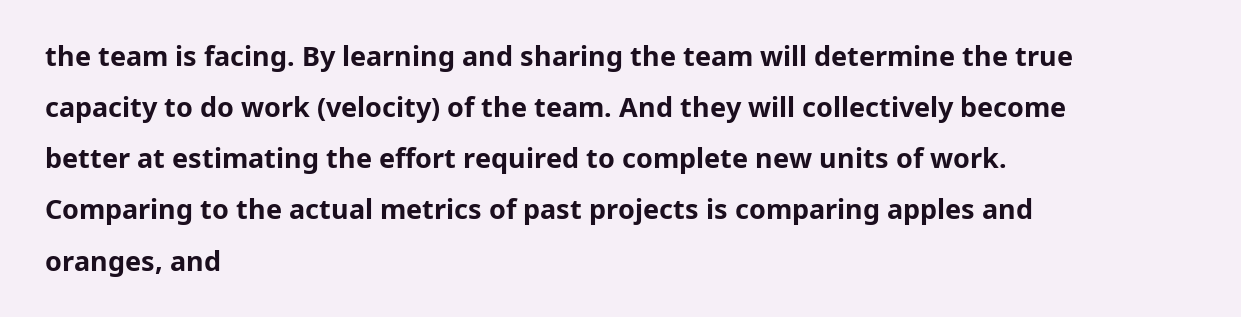the team is facing. By learning and sharing the team will determine the true capacity to do work (velocity) of the team. And they will collectively become better at estimating the effort required to complete new units of work. Comparing to the actual metrics of past projects is comparing apples and oranges, and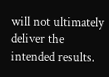will not ultimately deliver the intended results.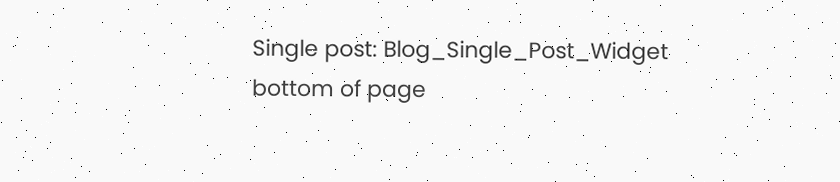Single post: Blog_Single_Post_Widget
bottom of page